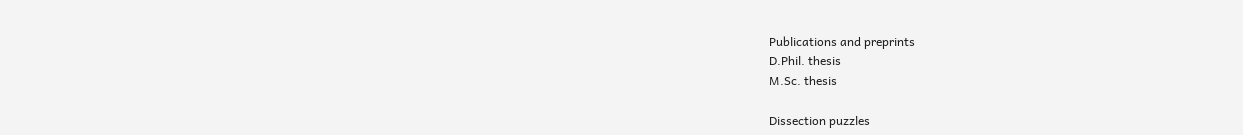Publications and preprints
D.Phil. thesis
M.Sc. thesis

Dissection puzzles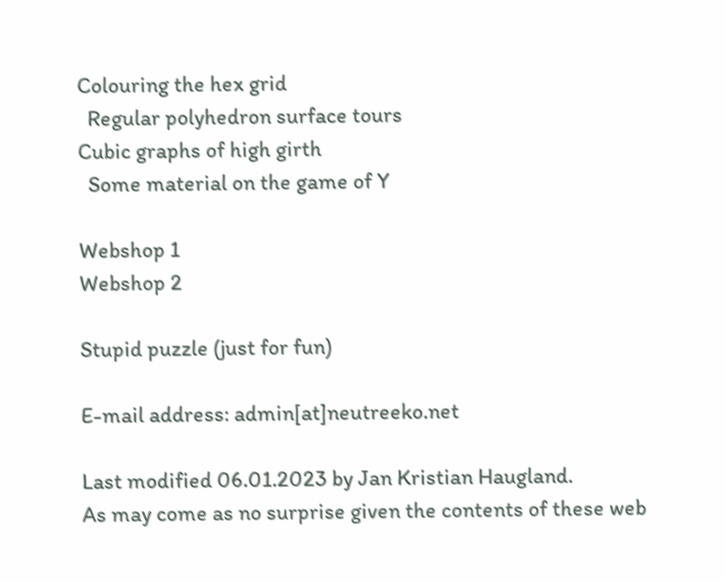Colouring the hex grid
  Regular polyhedron surface tours
Cubic graphs of high girth
  Some material on the game of Y

Webshop 1
Webshop 2

Stupid puzzle (just for fun)

E-mail address: admin[at]neutreeko.net

Last modified 06.01.2023 by Jan Kristian Haugland.
As may come as no surprise given the contents of these web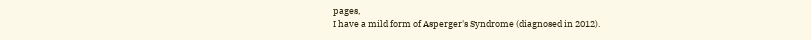pages,
I have a mild form of Asperger's Syndrome (diagnosed in 2012).